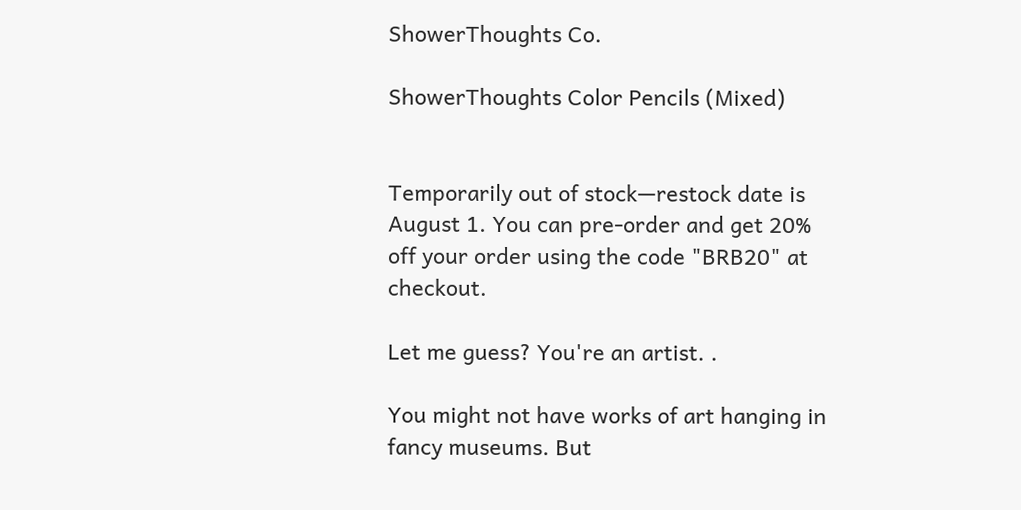ShowerThoughts Co.

ShowerThoughts Color Pencils (Mixed)


Temporarily out of stock—restock date is August 1. You can pre-order and get 20% off your order using the code "BRB20" at checkout.

Let me guess? You're an artist. .

You might not have works of art hanging in fancy museums. But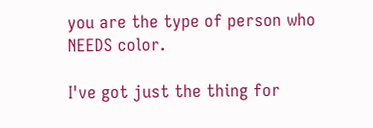you are the type of person who NEEDS color.

I've got just the thing for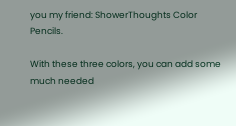you my friend: ShowerThoughts Color Pencils.

With these three colors, you can add some much needed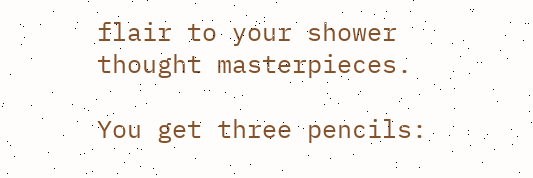flair to your shower thought masterpieces.

You get three pencils: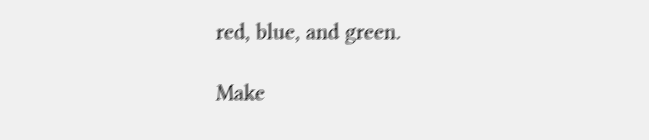red, blue, and green.

Make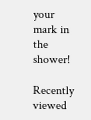your mark in the shower!

Recently viewed